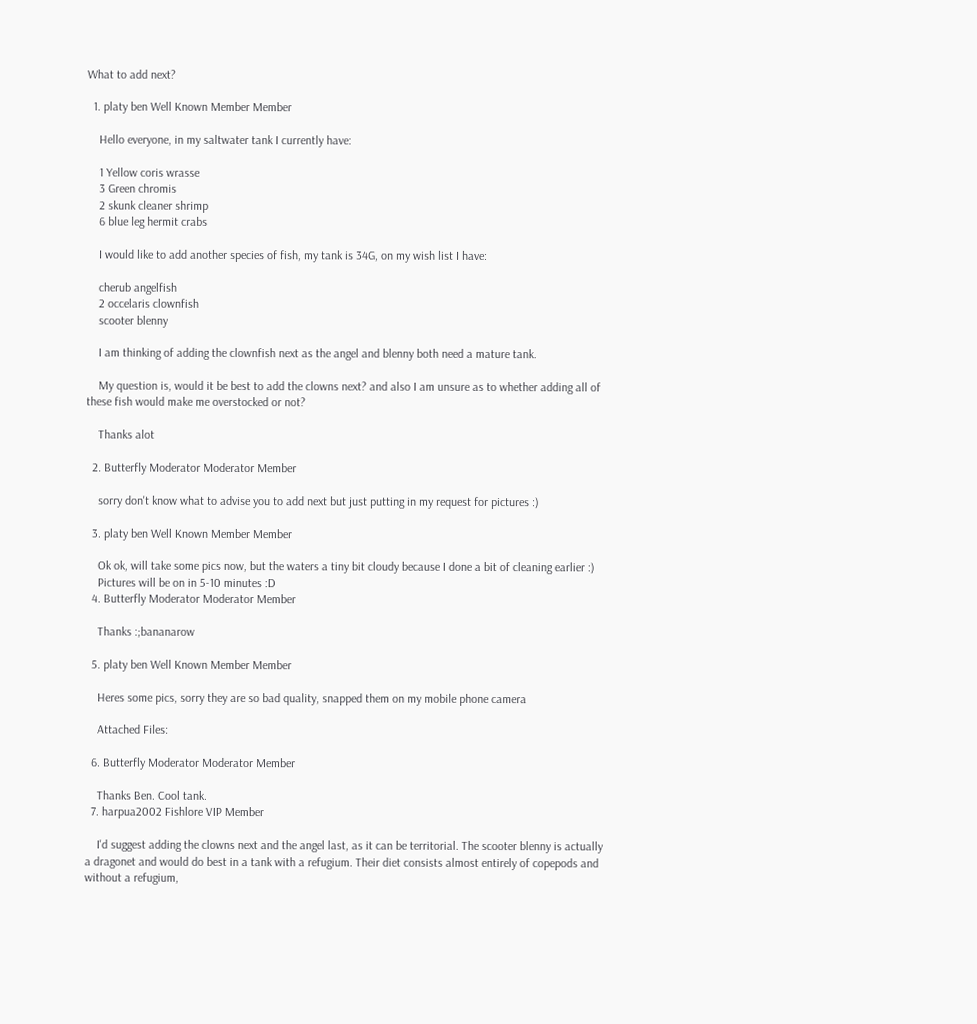What to add next?

  1. platy ben Well Known Member Member

    Hello everyone, in my saltwater tank I currently have:

    1 Yellow coris wrasse
    3 Green chromis
    2 skunk cleaner shrimp
    6 blue leg hermit crabs

    I would like to add another species of fish, my tank is 34G, on my wish list I have:

    cherub angelfish
    2 occelaris clownfish
    scooter blenny

    I am thinking of adding the clownfish next as the angel and blenny both need a mature tank.

    My question is, would it be best to add the clowns next? and also I am unsure as to whether adding all of these fish would make me overstocked or not?

    Thanks alot

  2. Butterfly Moderator Moderator Member

    sorry don't know what to advise you to add next but just putting in my request for pictures :)

  3. platy ben Well Known Member Member

    Ok ok, will take some pics now, but the waters a tiny bit cloudy because I done a bit of cleaning earlier :)
    Pictures will be on in 5-10 minutes :D
  4. Butterfly Moderator Moderator Member

    Thanks :;bananarow

  5. platy ben Well Known Member Member

    Heres some pics, sorry they are so bad quality, snapped them on my mobile phone camera

    Attached Files:

  6. Butterfly Moderator Moderator Member

    Thanks Ben. Cool tank.
  7. harpua2002 Fishlore VIP Member

    I'd suggest adding the clowns next and the angel last, as it can be territorial. The scooter blenny is actually a dragonet and would do best in a tank with a refugium. Their diet consists almost entirely of copepods and without a refugium,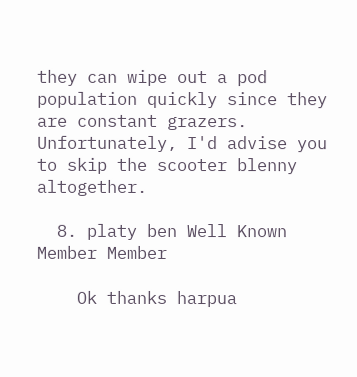they can wipe out a pod population quickly since they are constant grazers. Unfortunately, I'd advise you to skip the scooter blenny altogether.

  8. platy ben Well Known Member Member

    Ok thanks harpua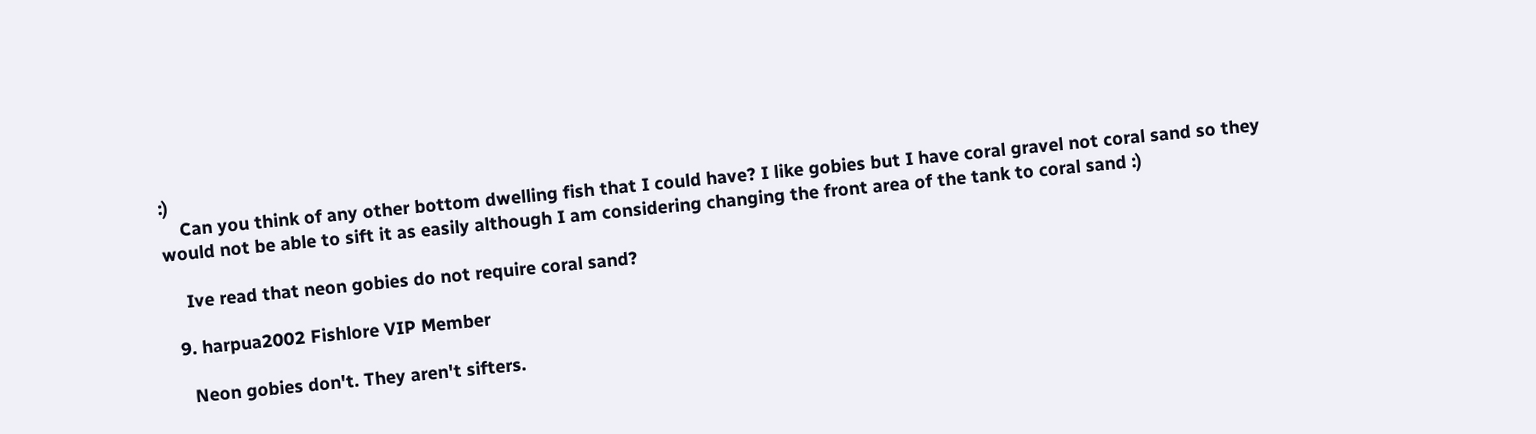:)
    Can you think of any other bottom dwelling fish that I could have? I like gobies but I have coral gravel not coral sand so they would not be able to sift it as easily although I am considering changing the front area of the tank to coral sand :)

    Ive read that neon gobies do not require coral sand?

  9. harpua2002 Fishlore VIP Member

    Neon gobies don't. They aren't sifters.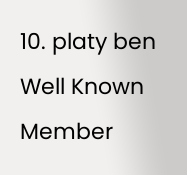10. platy ben Well Known Member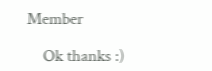Member

    Ok thanks :)